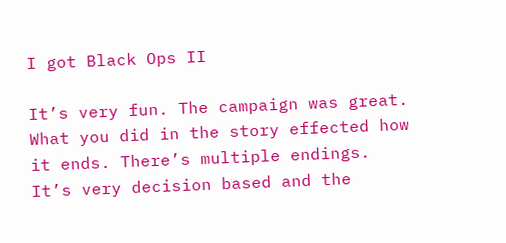I got Black Ops II

It’s very fun. The campaign was great. What you did in the story effected how it ends. There’s multiple endings. It’s very decision based and the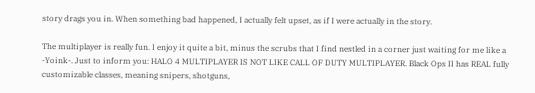story drags you in. When something bad happened, I actually felt upset, as if I were actually in the story.

The multiplayer is really fun. I enjoy it quite a bit, minus the scrubs that I find nestled in a corner just waiting for me like a -Yoink-. Just to inform you: HALO 4 MULTIPLAYER IS NOT LIKE CALL OF DUTY MULTIPLAYER. Black Ops II has REAL fully customizable classes, meaning snipers, shotguns,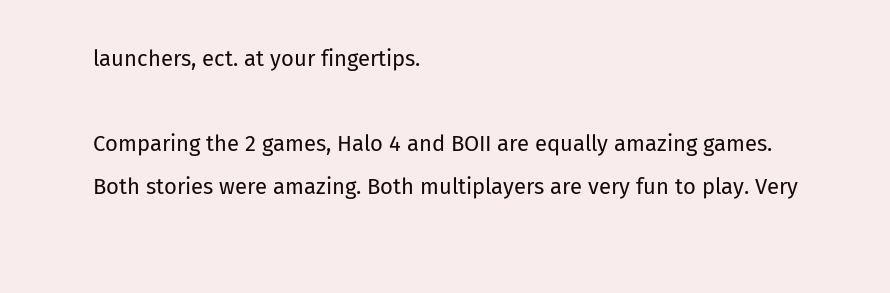launchers, ect. at your fingertips.

Comparing the 2 games, Halo 4 and BOII are equally amazing games. Both stories were amazing. Both multiplayers are very fun to play. Very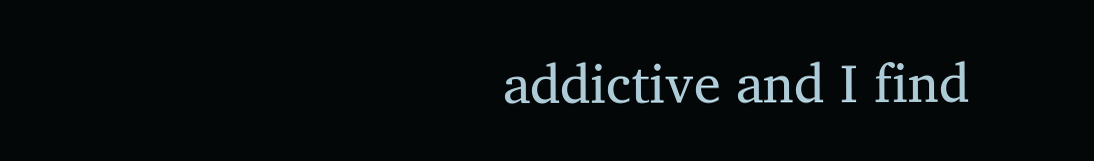addictive and I find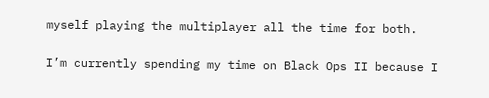myself playing the multiplayer all the time for both.

I’m currently spending my time on Black Ops II because I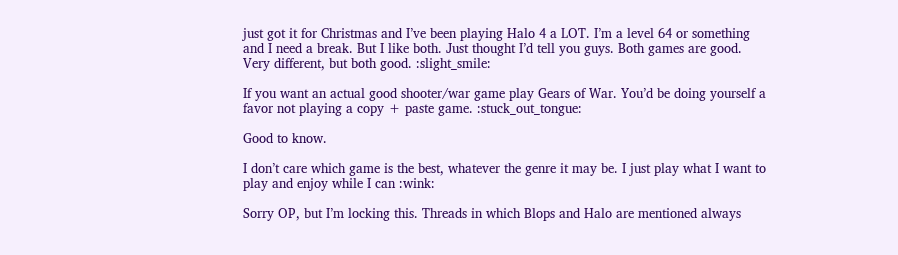just got it for Christmas and I’ve been playing Halo 4 a LOT. I’m a level 64 or something and I need a break. But I like both. Just thought I’d tell you guys. Both games are good. Very different, but both good. :slight_smile:

If you want an actual good shooter/war game play Gears of War. You’d be doing yourself a favor not playing a copy + paste game. :stuck_out_tongue:

Good to know.

I don’t care which game is the best, whatever the genre it may be. I just play what I want to play and enjoy while I can :wink:

Sorry OP, but I’m locking this. Threads in which Blops and Halo are mentioned always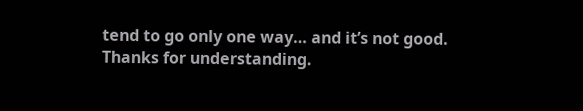tend to go only one way… and it’s not good. Thanks for understanding.